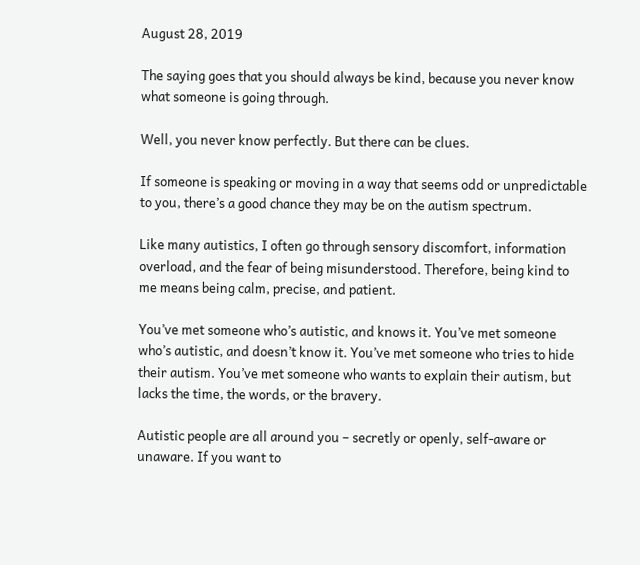August 28, 2019

The saying goes that you should always be kind, because you never know what someone is going through.

Well, you never know perfectly. But there can be clues.

If someone is speaking or moving in a way that seems odd or unpredictable to you, there’s a good chance they may be on the autism spectrum.

Like many autistics, I often go through sensory discomfort, information overload, and the fear of being misunderstood. Therefore, being kind to me means being calm, precise, and patient.

You’ve met someone who’s autistic, and knows it. You’ve met someone who’s autistic, and doesn’t know it. You’ve met someone who tries to hide their autism. You’ve met someone who wants to explain their autism, but lacks the time, the words, or the bravery.

Autistic people are all around you – secretly or openly, self-aware or unaware. If you want to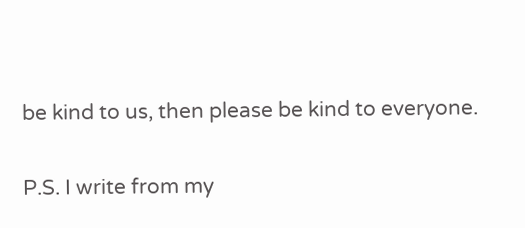be kind to us, then please be kind to everyone.

P.S. I write from my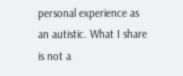personal experience as an autistic. What I share is not a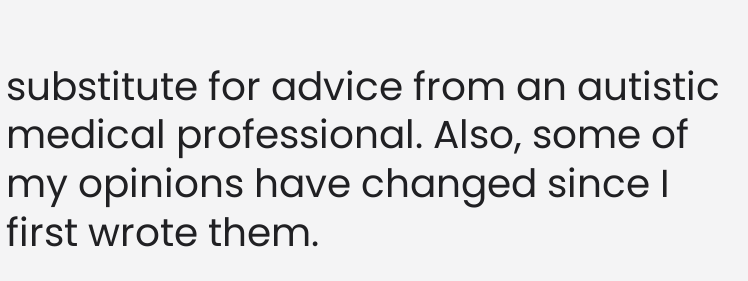substitute for advice from an autistic medical professional. Also, some of my opinions have changed since I first wrote them.